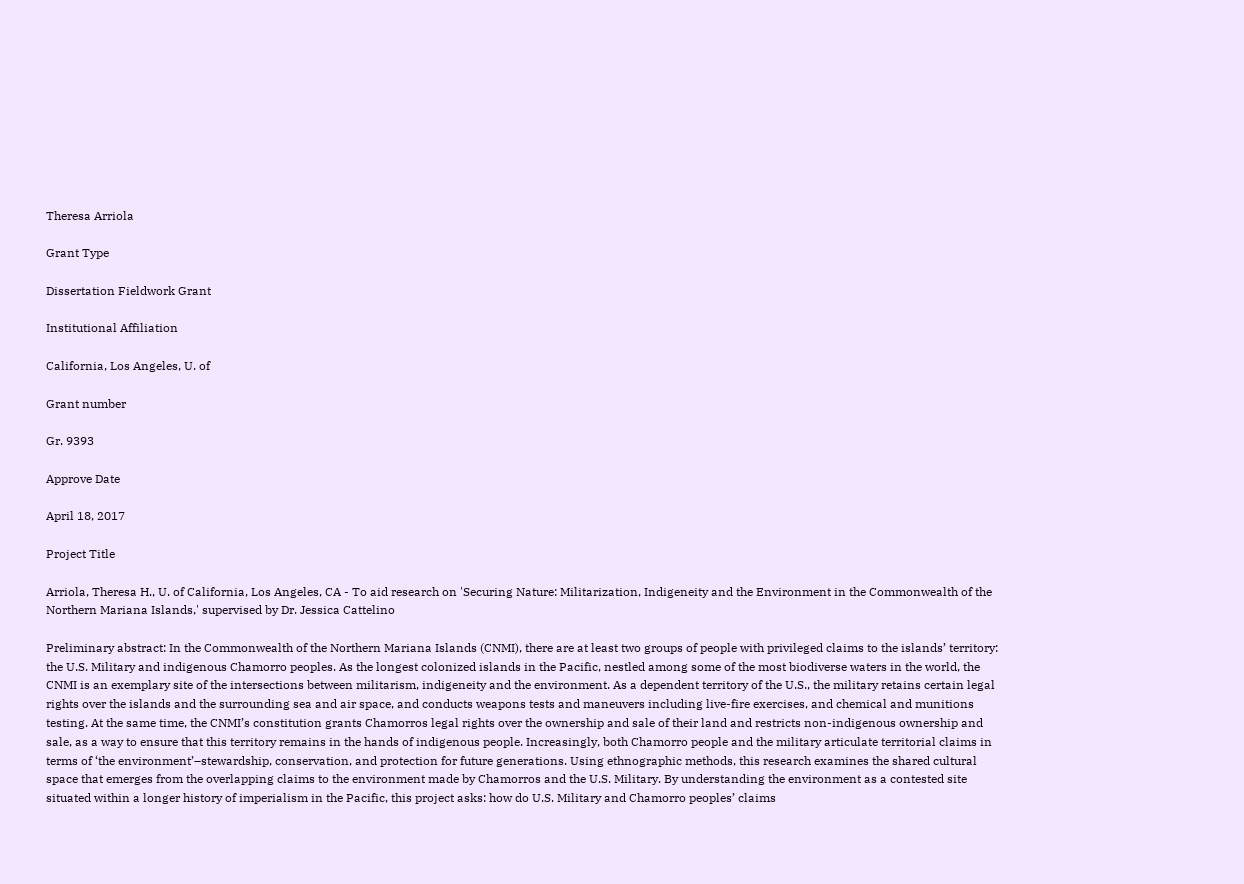Theresa Arriola

Grant Type

Dissertation Fieldwork Grant

Institutional Affiliation

California, Los Angeles, U. of

Grant number

Gr. 9393

Approve Date

April 18, 2017

Project Title

Arriola, Theresa H., U. of California, Los Angeles, CA - To aid research on 'Securing Nature: Militarization, Indigeneity and the Environment in the Commonwealth of the Northern Mariana Islands,' supervised by Dr. Jessica Cattelino

Preliminary abstract: In the Commonwealth of the Northern Mariana Islands (CNMI), there are at least two groups of people with privileged claims to the islands’ territory: the U.S. Military and indigenous Chamorro peoples. As the longest colonized islands in the Pacific, nestled among some of the most biodiverse waters in the world, the CNMI is an exemplary site of the intersections between militarism, indigeneity and the environment. As a dependent territory of the U.S., the military retains certain legal rights over the islands and the surrounding sea and air space, and conducts weapons tests and maneuvers including live-fire exercises, and chemical and munitions testing. At the same time, the CNMI’s constitution grants Chamorros legal rights over the ownership and sale of their land and restricts non-indigenous ownership and sale, as a way to ensure that this territory remains in the hands of indigenous people. Increasingly, both Chamorro people and the military articulate territorial claims in terms of ‘the environment’–stewardship, conservation, and protection for future generations. Using ethnographic methods, this research examines the shared cultural space that emerges from the overlapping claims to the environment made by Chamorros and the U.S. Military. By understanding the environment as a contested site situated within a longer history of imperialism in the Pacific, this project asks: how do U.S. Military and Chamorro peoples’ claims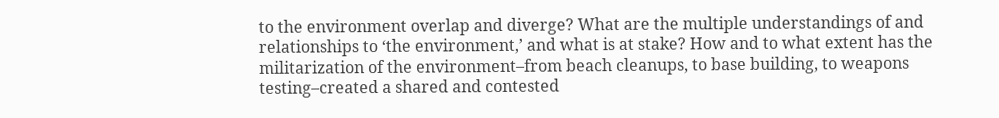to the environment overlap and diverge? What are the multiple understandings of and relationships to ‘the environment,’ and what is at stake? How and to what extent has the militarization of the environment–from beach cleanups, to base building, to weapons testing–created a shared and contested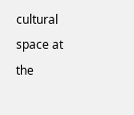cultural space at the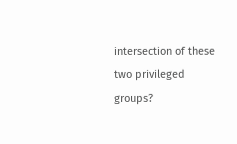intersection of these two privileged groups?